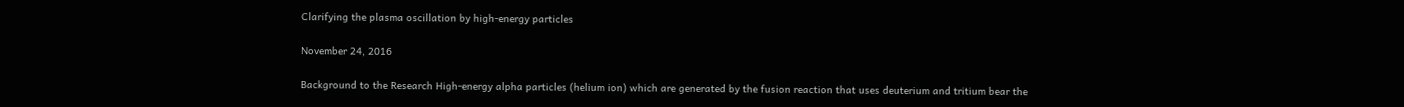Clarifying the plasma oscillation by high-energy particles

November 24, 2016

Background to the Research High-energy alpha particles (helium ion) which are generated by the fusion reaction that uses deuterium and tritium bear the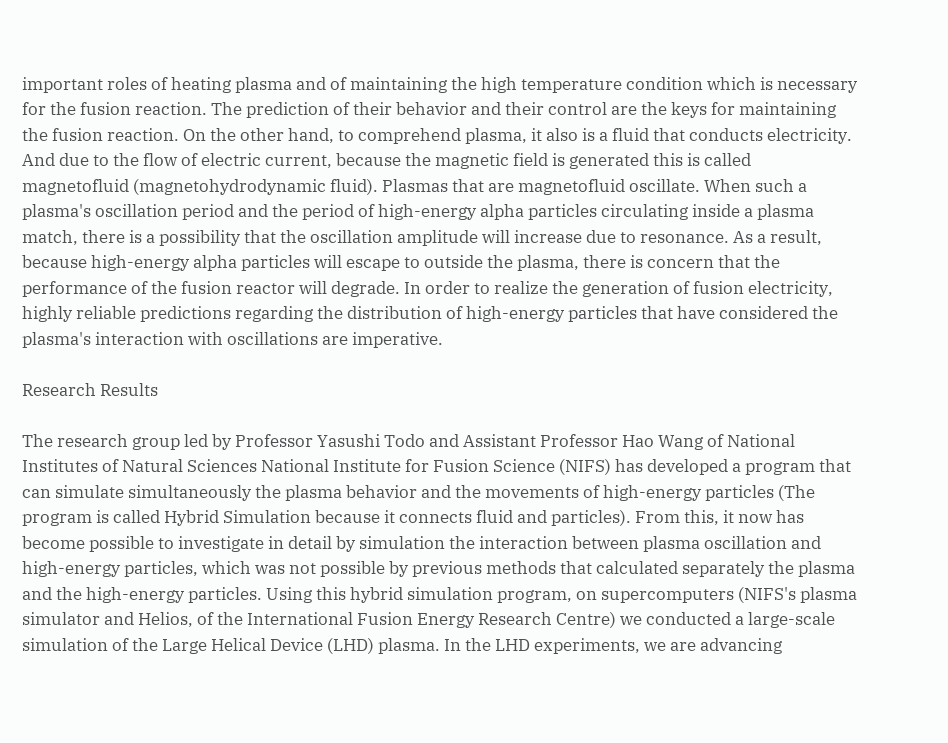important roles of heating plasma and of maintaining the high temperature condition which is necessary for the fusion reaction. The prediction of their behavior and their control are the keys for maintaining the fusion reaction. On the other hand, to comprehend plasma, it also is a fluid that conducts electricity. And due to the flow of electric current, because the magnetic field is generated this is called magnetofluid (magnetohydrodynamic fluid). Plasmas that are magnetofluid oscillate. When such a plasma's oscillation period and the period of high-energy alpha particles circulating inside a plasma match, there is a possibility that the oscillation amplitude will increase due to resonance. As a result, because high-energy alpha particles will escape to outside the plasma, there is concern that the performance of the fusion reactor will degrade. In order to realize the generation of fusion electricity, highly reliable predictions regarding the distribution of high-energy particles that have considered the plasma's interaction with oscillations are imperative.

Research Results

The research group led by Professor Yasushi Todo and Assistant Professor Hao Wang of National Institutes of Natural Sciences National Institute for Fusion Science (NIFS) has developed a program that can simulate simultaneously the plasma behavior and the movements of high-energy particles (The program is called Hybrid Simulation because it connects fluid and particles). From this, it now has become possible to investigate in detail by simulation the interaction between plasma oscillation and high-energy particles, which was not possible by previous methods that calculated separately the plasma and the high-energy particles. Using this hybrid simulation program, on supercomputers (NIFS's plasma simulator and Helios, of the International Fusion Energy Research Centre) we conducted a large-scale simulation of the Large Helical Device (LHD) plasma. In the LHD experiments, we are advancing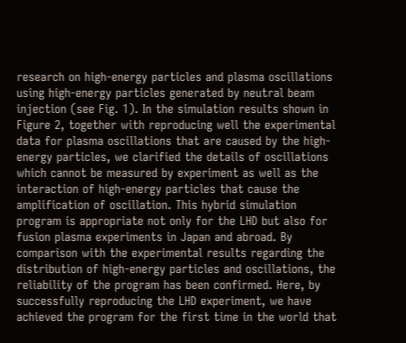research on high-energy particles and plasma oscillations using high-energy particles generated by neutral beam injection (see Fig. 1). In the simulation results shown in Figure 2, together with reproducing well the experimental data for plasma oscillations that are caused by the high-energy particles, we clarified the details of oscillations which cannot be measured by experiment as well as the interaction of high-energy particles that cause the amplification of oscillation. This hybrid simulation program is appropriate not only for the LHD but also for fusion plasma experiments in Japan and abroad. By comparison with the experimental results regarding the distribution of high-energy particles and oscillations, the reliability of the program has been confirmed. Here, by successfully reproducing the LHD experiment, we have achieved the program for the first time in the world that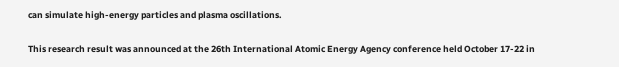can simulate high-energy particles and plasma oscillations.

This research result was announced at the 26th International Atomic Energy Agency conference held October 17-22 in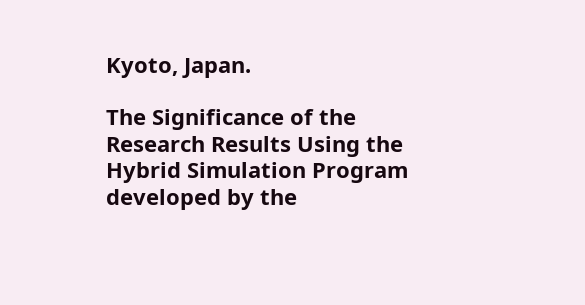Kyoto, Japan.

The Significance of the Research Results Using the Hybrid Simulation Program developed by the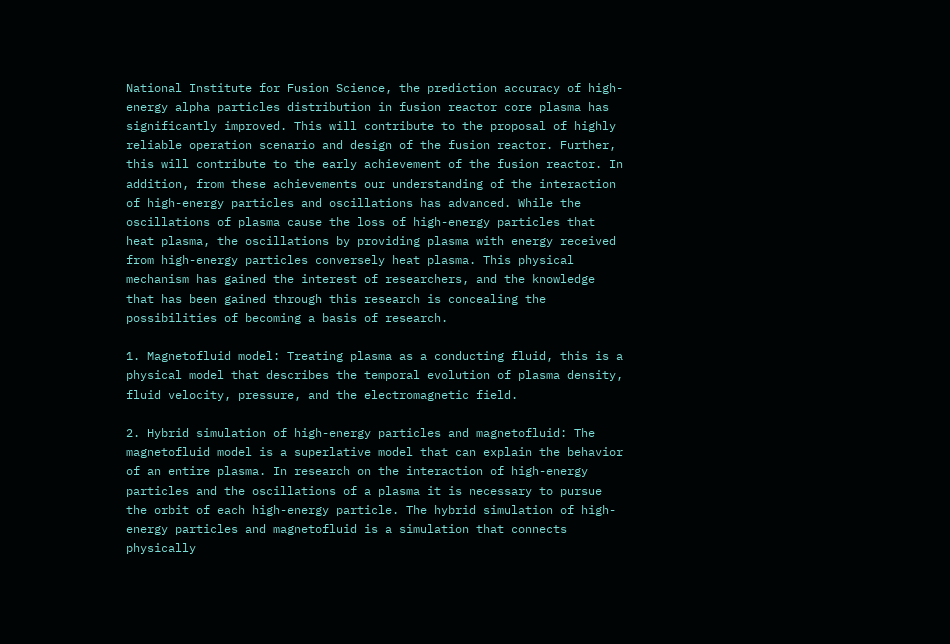National Institute for Fusion Science, the prediction accuracy of high-energy alpha particles distribution in fusion reactor core plasma has significantly improved. This will contribute to the proposal of highly reliable operation scenario and design of the fusion reactor. Further, this will contribute to the early achievement of the fusion reactor. In addition, from these achievements our understanding of the interaction of high-energy particles and oscillations has advanced. While the oscillations of plasma cause the loss of high-energy particles that heat plasma, the oscillations by providing plasma with energy received from high-energy particles conversely heat plasma. This physical mechanism has gained the interest of researchers, and the knowledge that has been gained through this research is concealing the possibilities of becoming a basis of research.

1. Magnetofluid model: Treating plasma as a conducting fluid, this is a physical model that describes the temporal evolution of plasma density, fluid velocity, pressure, and the electromagnetic field.

2. Hybrid simulation of high-energy particles and magnetofluid: The magnetofluid model is a superlative model that can explain the behavior of an entire plasma. In research on the interaction of high-energy particles and the oscillations of a plasma it is necessary to pursue the orbit of each high-energy particle. The hybrid simulation of high-energy particles and magnetofluid is a simulation that connects physically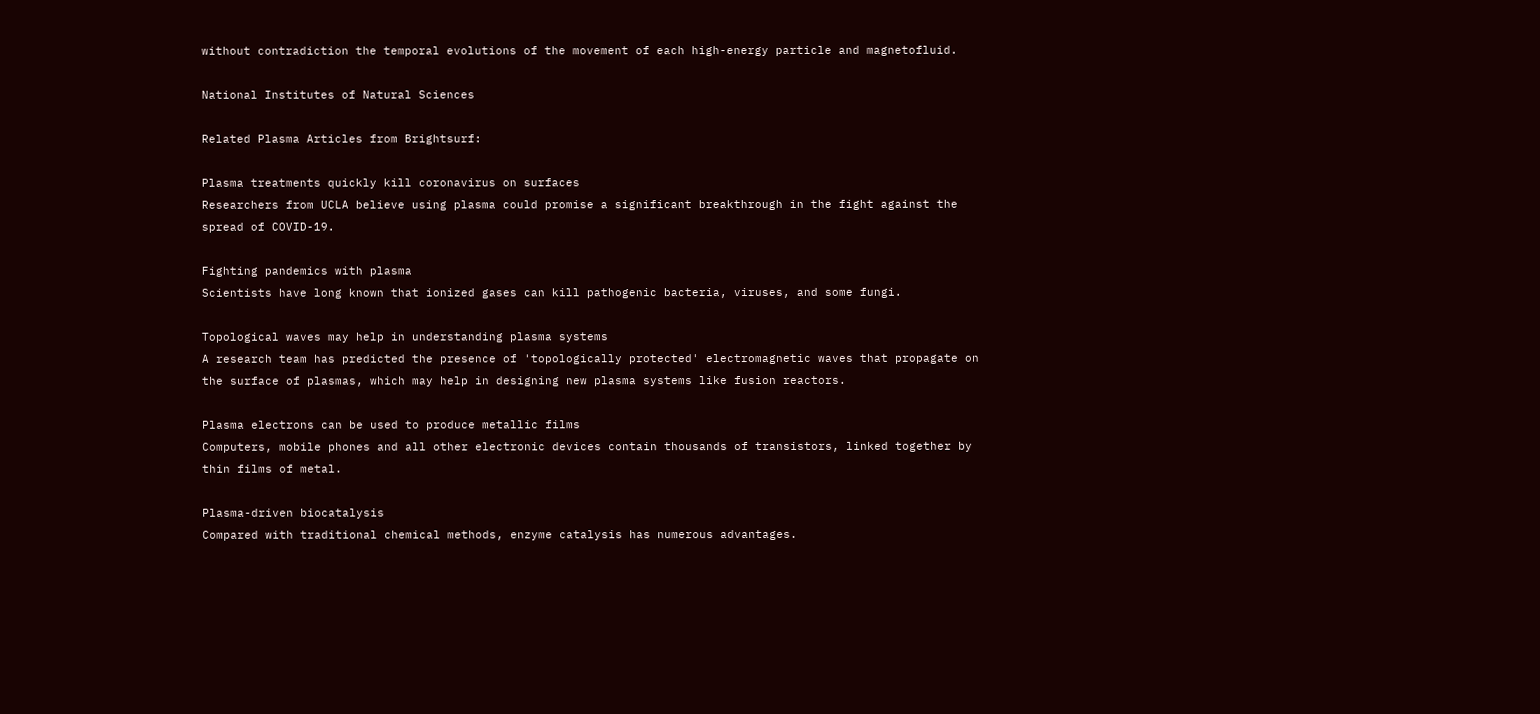without contradiction the temporal evolutions of the movement of each high-energy particle and magnetofluid.

National Institutes of Natural Sciences

Related Plasma Articles from Brightsurf:

Plasma treatments quickly kill coronavirus on surfaces
Researchers from UCLA believe using plasma could promise a significant breakthrough in the fight against the spread of COVID-19.

Fighting pandemics with plasma
Scientists have long known that ionized gases can kill pathogenic bacteria, viruses, and some fungi.

Topological waves may help in understanding plasma systems
A research team has predicted the presence of 'topologically protected' electromagnetic waves that propagate on the surface of plasmas, which may help in designing new plasma systems like fusion reactors.

Plasma electrons can be used to produce metallic films
Computers, mobile phones and all other electronic devices contain thousands of transistors, linked together by thin films of metal.

Plasma-driven biocatalysis
Compared with traditional chemical methods, enzyme catalysis has numerous advantages.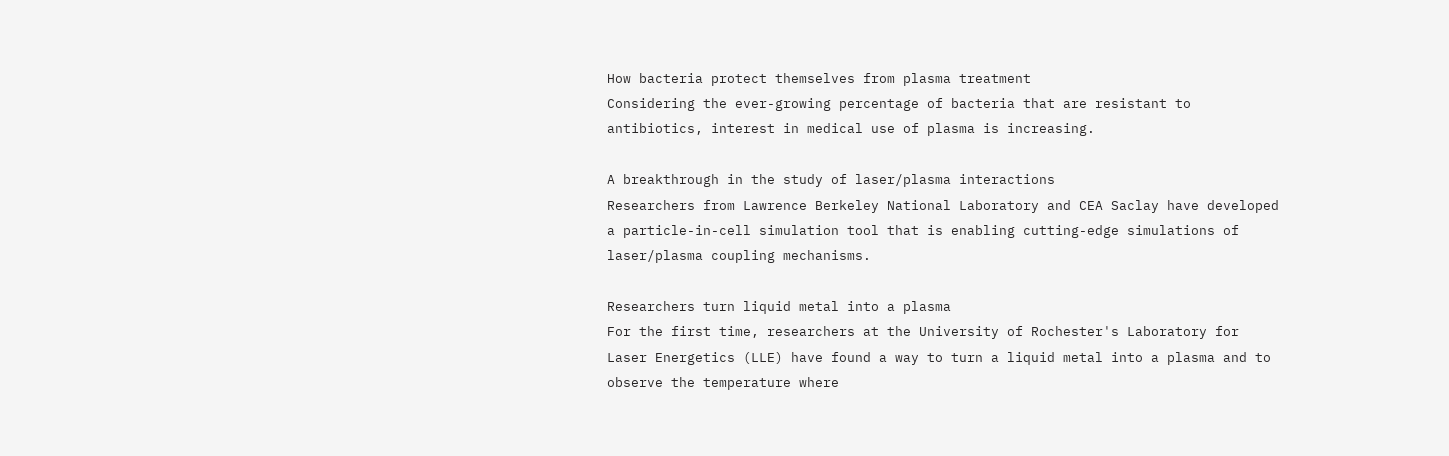How bacteria protect themselves from plasma treatment
Considering the ever-growing percentage of bacteria that are resistant to antibiotics, interest in medical use of plasma is increasing.

A breakthrough in the study of laser/plasma interactions
Researchers from Lawrence Berkeley National Laboratory and CEA Saclay have developed a particle-in-cell simulation tool that is enabling cutting-edge simulations of laser/plasma coupling mechanisms.

Researchers turn liquid metal into a plasma
For the first time, researchers at the University of Rochester's Laboratory for Laser Energetics (LLE) have found a way to turn a liquid metal into a plasma and to observe the temperature where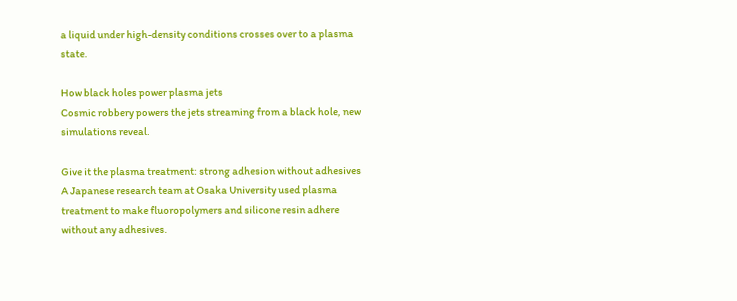a liquid under high-density conditions crosses over to a plasma state.

How black holes power plasma jets
Cosmic robbery powers the jets streaming from a black hole, new simulations reveal.

Give it the plasma treatment: strong adhesion without adhesives
A Japanese research team at Osaka University used plasma treatment to make fluoropolymers and silicone resin adhere without any adhesives.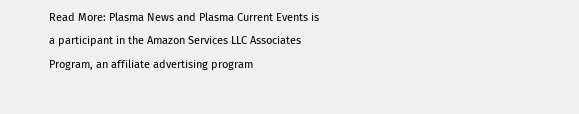Read More: Plasma News and Plasma Current Events is a participant in the Amazon Services LLC Associates Program, an affiliate advertising program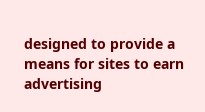designed to provide a means for sites to earn advertising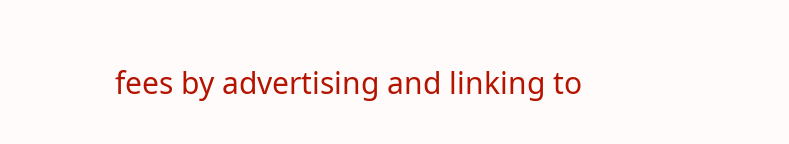fees by advertising and linking to